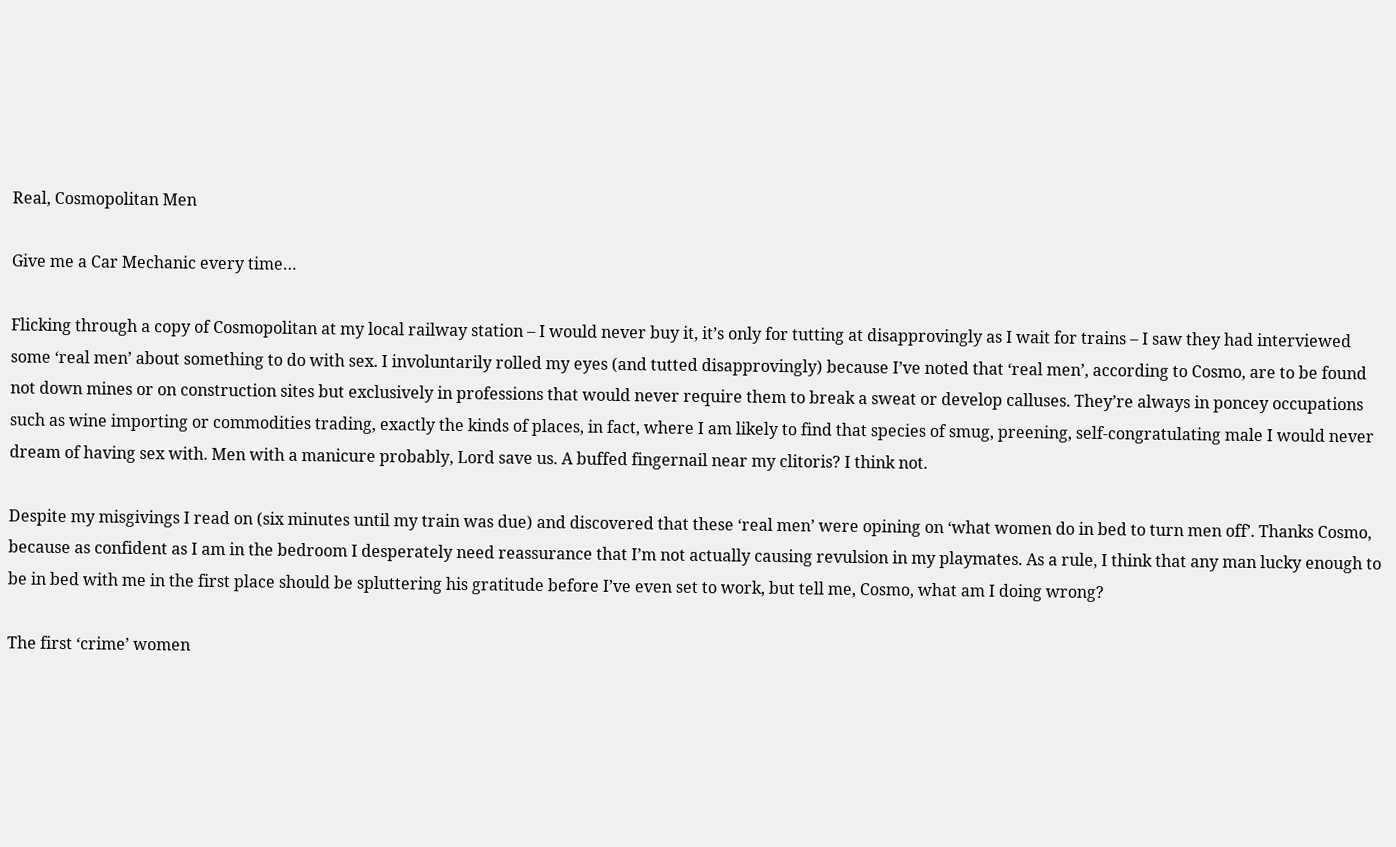Real, Cosmopolitan Men

Give me a Car Mechanic every time…

Flicking through a copy of Cosmopolitan at my local railway station – I would never buy it, it’s only for tutting at disapprovingly as I wait for trains – I saw they had interviewed some ‘real men’ about something to do with sex. I involuntarily rolled my eyes (and tutted disapprovingly) because I’ve noted that ‘real men’, according to Cosmo, are to be found not down mines or on construction sites but exclusively in professions that would never require them to break a sweat or develop calluses. They’re always in poncey occupations such as wine importing or commodities trading, exactly the kinds of places, in fact, where I am likely to find that species of smug, preening, self-congratulating male I would never dream of having sex with. Men with a manicure probably, Lord save us. A buffed fingernail near my clitoris? I think not.

Despite my misgivings I read on (six minutes until my train was due) and discovered that these ‘real men’ were opining on ‘what women do in bed to turn men off’. Thanks Cosmo, because as confident as I am in the bedroom I desperately need reassurance that I’m not actually causing revulsion in my playmates. As a rule, I think that any man lucky enough to be in bed with me in the first place should be spluttering his gratitude before I’ve even set to work, but tell me, Cosmo, what am I doing wrong?

The first ‘crime’ women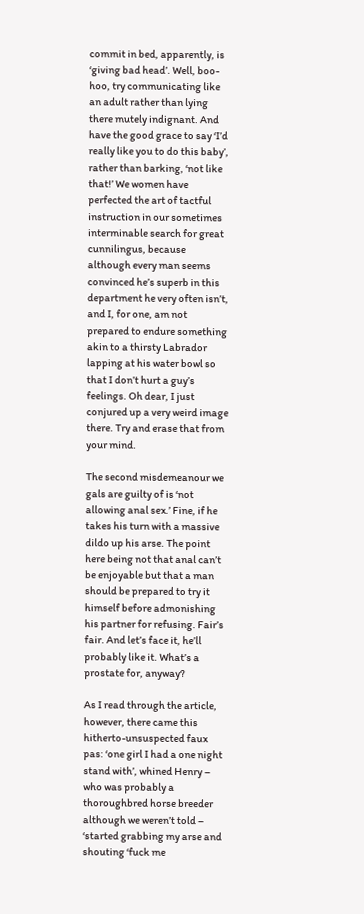commit in bed, apparently, is ‘giving bad head’. Well, boo-hoo, try communicating like an adult rather than lying there mutely indignant. And have the good grace to say ‘I’d really like you to do this baby’, rather than barking, ‘not like that!’ We women have perfected the art of tactful instruction in our sometimes interminable search for great cunnilingus, because although every man seems convinced he’s superb in this department he very often isn’t, and I, for one, am not prepared to endure something akin to a thirsty Labrador lapping at his water bowl so that I don’t hurt a guy’s feelings. Oh dear, I just conjured up a very weird image there. Try and erase that from your mind.

The second misdemeanour we gals are guilty of is ‘not allowing anal sex.’ Fine, if he takes his turn with a massive dildo up his arse. The point here being not that anal can’t be enjoyable but that a man should be prepared to try it himself before admonishing his partner for refusing. Fair’s fair. And let’s face it, he’ll probably like it. What’s a prostate for, anyway?

As I read through the article, however, there came this hitherto-unsuspected faux pas: ‘one girl I had a one night stand with’, whined Henry – who was probably a thoroughbred horse breeder although we weren’t told – ‘started grabbing my arse and shouting ‘fuck me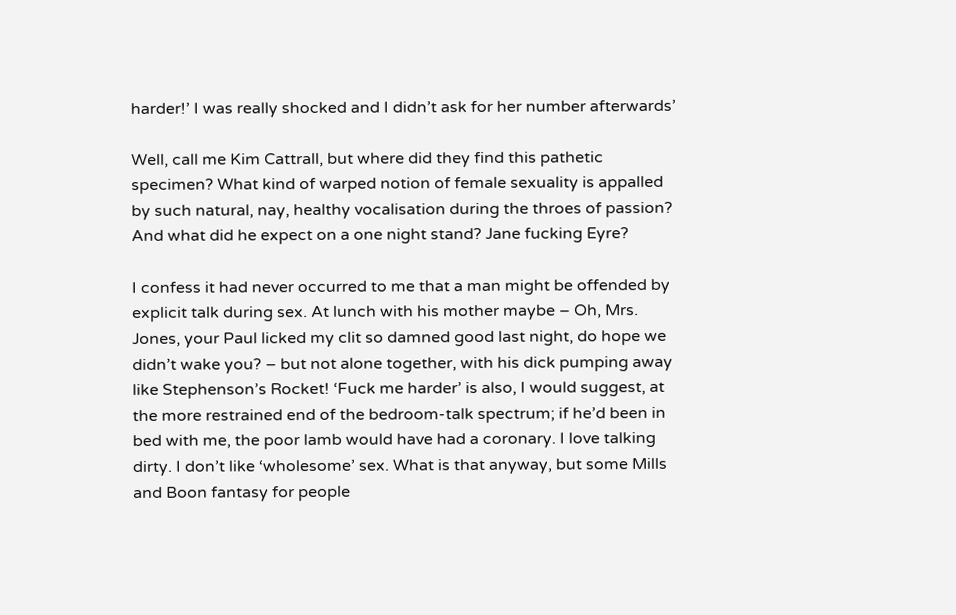harder!’ I was really shocked and I didn’t ask for her number afterwards’

Well, call me Kim Cattrall, but where did they find this pathetic specimen? What kind of warped notion of female sexuality is appalled by such natural, nay, healthy vocalisation during the throes of passion? And what did he expect on a one night stand? Jane fucking Eyre?

I confess it had never occurred to me that a man might be offended by explicit talk during sex. At lunch with his mother maybe – Oh, Mrs. Jones, your Paul licked my clit so damned good last night, do hope we didn’t wake you? – but not alone together, with his dick pumping away like Stephenson’s Rocket! ‘Fuck me harder’ is also, I would suggest, at the more restrained end of the bedroom-talk spectrum; if he’d been in bed with me, the poor lamb would have had a coronary. I love talking dirty. I don’t like ‘wholesome’ sex. What is that anyway, but some Mills and Boon fantasy for people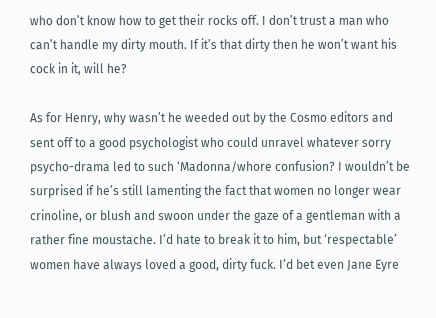who don’t know how to get their rocks off. I don’t trust a man who can’t handle my dirty mouth. If it’s that dirty then he won’t want his cock in it, will he?

As for Henry, why wasn’t he weeded out by the Cosmo editors and sent off to a good psychologist who could unravel whatever sorry psycho-drama led to such ‘Madonna/whore confusion? I wouldn’t be surprised if he’s still lamenting the fact that women no longer wear crinoline, or blush and swoon under the gaze of a gentleman with a rather fine moustache. I’d hate to break it to him, but ‘respectable’ women have always loved a good, dirty fuck. I’d bet even Jane Eyre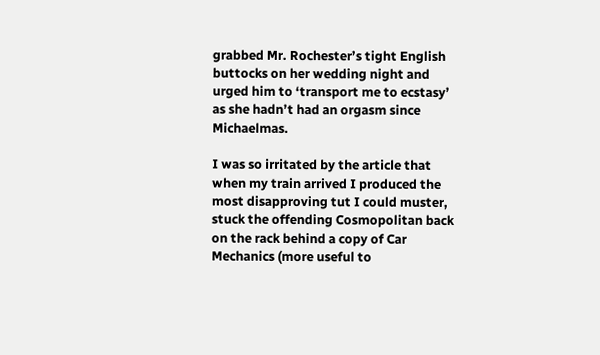grabbed Mr. Rochester’s tight English buttocks on her wedding night and urged him to ‘transport me to ecstasy’ as she hadn’t had an orgasm since Michaelmas.

I was so irritated by the article that when my train arrived I produced the most disapproving tut I could muster, stuck the offending Cosmopolitan back on the rack behind a copy of Car Mechanics (more useful to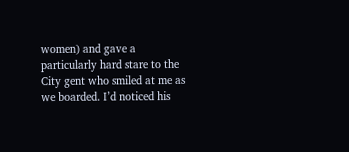women) and gave a particularly hard stare to the City gent who smiled at me as we boarded. I’d noticed his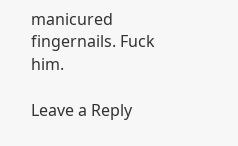manicured fingernails. Fuck him.

Leave a Reply